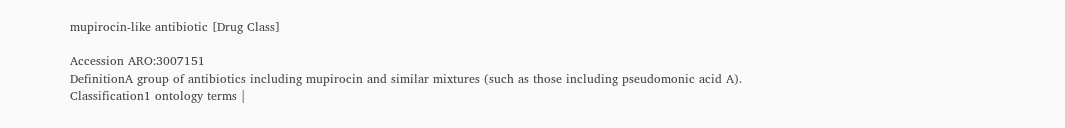mupirocin-like antibiotic [Drug Class]

Accession ARO:3007151
DefinitionA group of antibiotics including mupirocin and similar mixtures (such as those including pseudomonic acid A).
Classification1 ontology terms |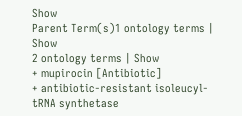Show
Parent Term(s)1 ontology terms | Show
2 ontology terms | Show
+ mupirocin [Antibiotic]
+ antibiotic-resistant isoleucyl-tRNA synthetase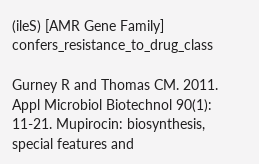(ileS) [AMR Gene Family] confers_resistance_to_drug_class

Gurney R and Thomas CM. 2011. Appl Microbiol Biotechnol 90(1): 11-21. Mupirocin: biosynthesis, special features and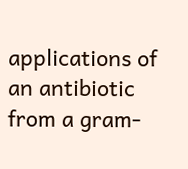applications of an antibiotic from a gram-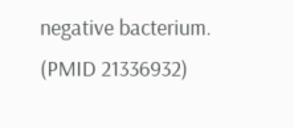negative bacterium. (PMID 21336932)